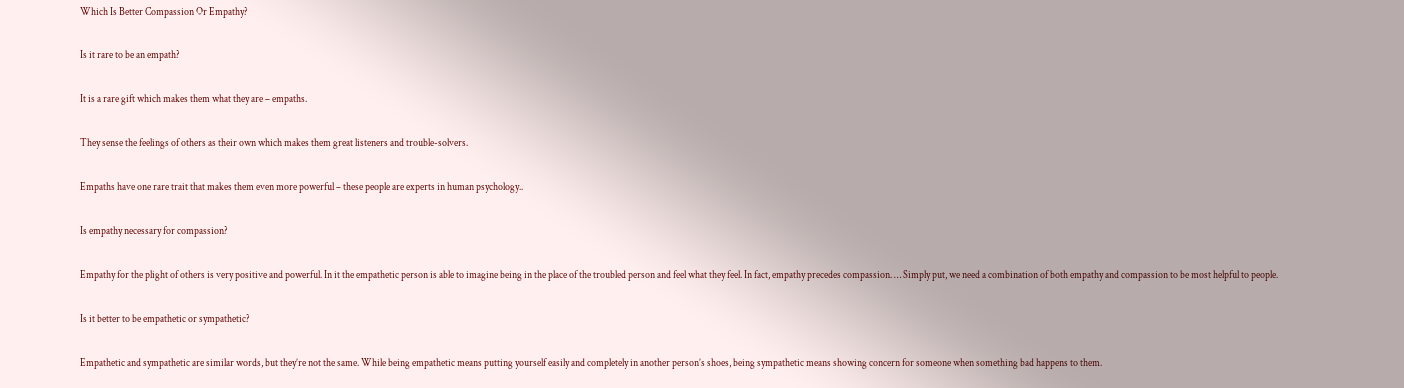Which Is Better Compassion Or Empathy?

Is it rare to be an empath?

It is a rare gift which makes them what they are – empaths.

They sense the feelings of others as their own which makes them great listeners and trouble-solvers.

Empaths have one rare trait that makes them even more powerful – these people are experts in human psychology..

Is empathy necessary for compassion?

Empathy for the plight of others is very positive and powerful. In it the empathetic person is able to imagine being in the place of the troubled person and feel what they feel. In fact, empathy precedes compassion. … Simply put, we need a combination of both empathy and compassion to be most helpful to people.

Is it better to be empathetic or sympathetic?

Empathetic and sympathetic are similar words, but they’re not the same. While being empathetic means putting yourself easily and completely in another person’s shoes, being sympathetic means showing concern for someone when something bad happens to them.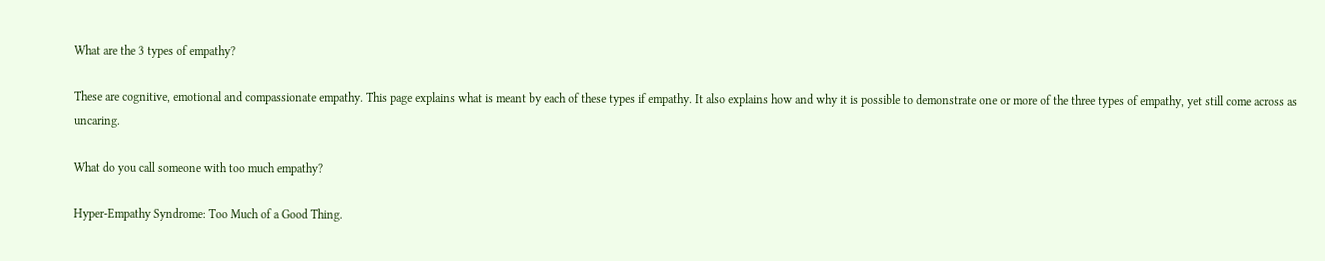What are the 3 types of empathy?

These are cognitive, emotional and compassionate empathy. This page explains what is meant by each of these types if empathy. It also explains how and why it is possible to demonstrate one or more of the three types of empathy, yet still come across as uncaring.

What do you call someone with too much empathy?

Hyper-Empathy Syndrome: Too Much of a Good Thing.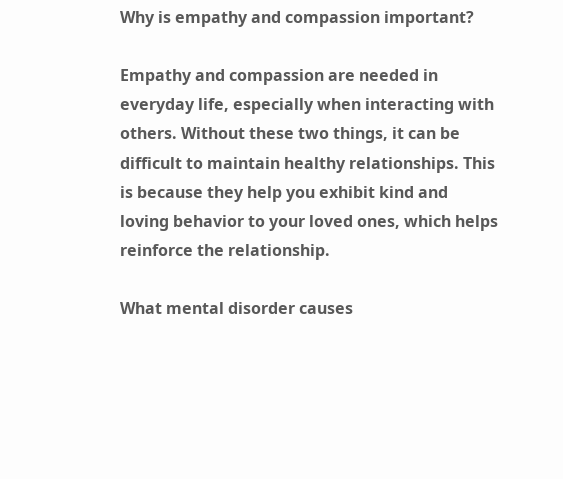Why is empathy and compassion important?

Empathy and compassion are needed in everyday life, especially when interacting with others. Without these two things, it can be difficult to maintain healthy relationships. This is because they help you exhibit kind and loving behavior to your loved ones, which helps reinforce the relationship.

What mental disorder causes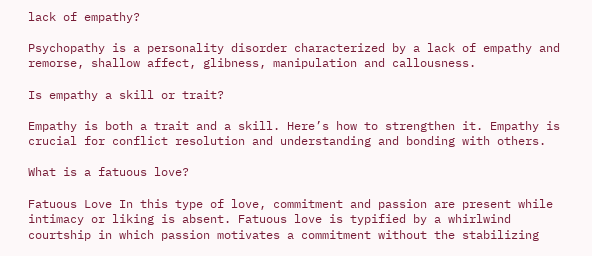lack of empathy?

Psychopathy is a personality disorder characterized by a lack of empathy and remorse, shallow affect, glibness, manipulation and callousness.

Is empathy a skill or trait?

Empathy is both a trait and a skill. Here’s how to strengthen it. Empathy is crucial for conflict resolution and understanding and bonding with others.

What is a fatuous love?

Fatuous Love In this type of love, commitment and passion are present while intimacy or liking is absent. Fatuous love is typified by a whirlwind courtship in which passion motivates a commitment without the stabilizing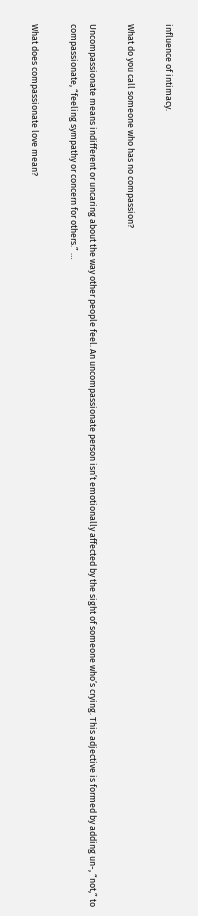influence of intimacy.

What do you call someone who has no compassion?

Uncompassionate means indifferent or uncaring about the way other people feel. An uncompassionate person isn’t emotionally affected by the sight of someone who’s crying. This adjective is formed by adding un-, “not,” to compassionate, “feeling sympathy or concern for others.” …

What does compassionate love mean?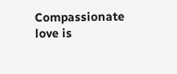Compassionate love is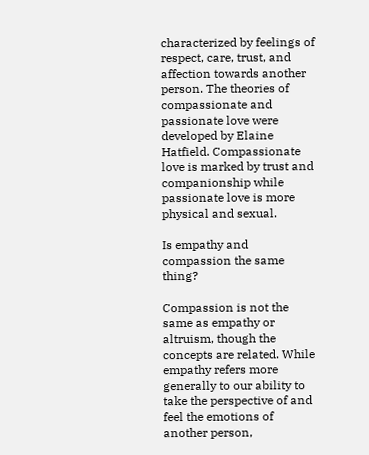characterized by feelings of respect, care, trust, and affection towards another person. The theories of compassionate and passionate love were developed by Elaine Hatfield. Compassionate love is marked by trust and companionship while passionate love is more physical and sexual.

Is empathy and compassion the same thing?

Compassion is not the same as empathy or altruism, though the concepts are related. While empathy refers more generally to our ability to take the perspective of and feel the emotions of another person,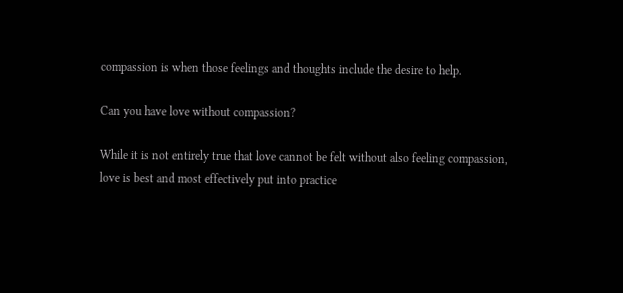compassion is when those feelings and thoughts include the desire to help.

Can you have love without compassion?

While it is not entirely true that love cannot be felt without also feeling compassion, love is best and most effectively put into practice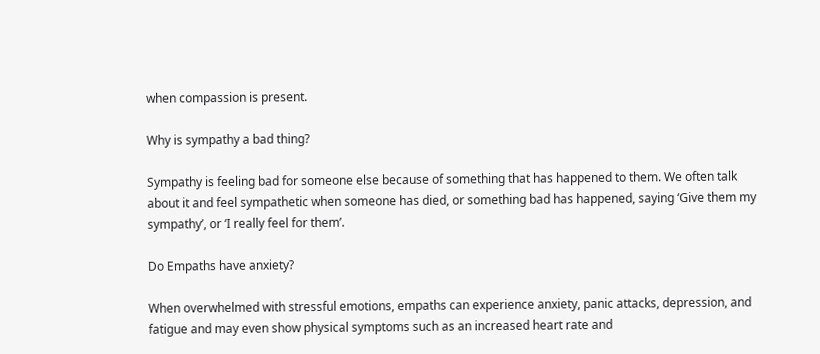when compassion is present.

Why is sympathy a bad thing?

Sympathy is feeling bad for someone else because of something that has happened to them. We often talk about it and feel sympathetic when someone has died, or something bad has happened, saying ‘Give them my sympathy’, or ‘I really feel for them’.

Do Empaths have anxiety?

When overwhelmed with stressful emotions, empaths can experience anxiety, panic attacks, depression, and fatigue and may even show physical symptoms such as an increased heart rate and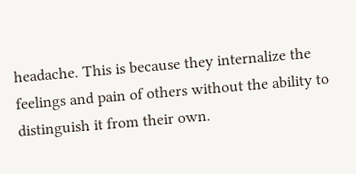headache. This is because they internalize the feelings and pain of others without the ability to distinguish it from their own.